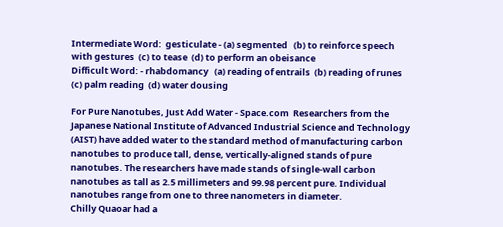Intermediate Word:  gesticulate - (a) segmented   (b) to reinforce speech with gestures  (c) to tease  (d) to perform an obeisance
Difficult Word: - rhabdomancy   (a) reading of entrails  (b) reading of runes  (c) palm reading  (d) water dousing

For Pure Nanotubes, Just Add Water - Space.com  Researchers from the Japanese National Institute of Advanced Industrial Science and Technology (AIST) have added water to the standard method of manufacturing carbon nanotubes to produce tall, dense, vertically-aligned stands of pure nanotubes. The researchers have made stands of single-wall carbon nanotubes as tall as 2.5 millimeters and 99.98 percent pure. Individual nanotubes range from one to three nanometers in diameter.
Chilly Quaoar had a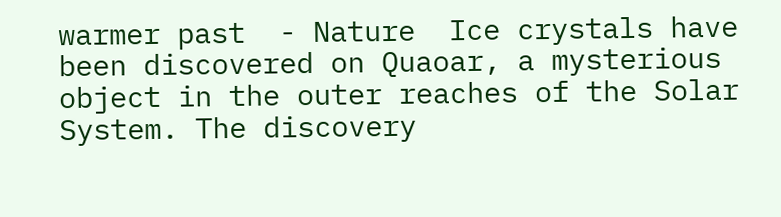warmer past  - Nature  Ice crystals have been discovered on Quaoar, a mysterious object in the outer reaches of the Solar System. The discovery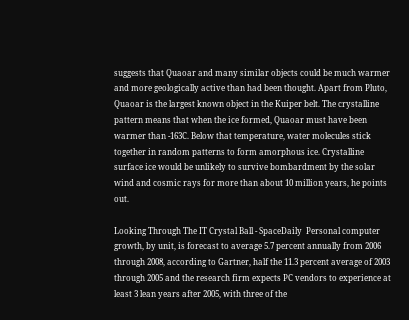suggests that Quaoar and many similar objects could be much warmer and more geologically active than had been thought. Apart from Pluto, Quaoar is the largest known object in the Kuiper belt. The crystalline pattern means that when the ice formed, Quaoar must have been warmer than -163C. Below that temperature, water molecules stick together in random patterns to form amorphous ice. Crystalline surface ice would be unlikely to survive bombardment by the solar wind and cosmic rays for more than about 10 million years, he points out.

Looking Through The IT Crystal Ball - SpaceDaily  Personal computer growth, by unit, is forecast to average 5.7 percent annually from 2006 through 2008, according to Gartner, half the 11.3 percent average of 2003 through 2005 and the research firm expects PC vendors to experience at least 3 lean years after 2005, with three of the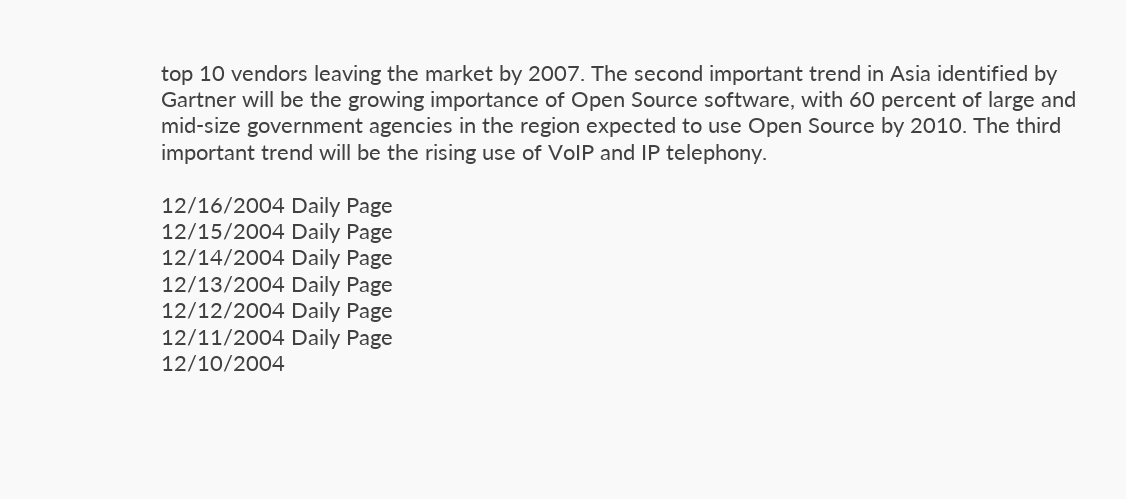top 10 vendors leaving the market by 2007. The second important trend in Asia identified by Gartner will be the growing importance of Open Source software, with 60 percent of large and mid-size government agencies in the region expected to use Open Source by 2010. The third important trend will be the rising use of VoIP and IP telephony.

12/16/2004 Daily Page
12/15/2004 Daily Page
12/14/2004 Daily Page
12/13/2004 Daily Page
12/12/2004 Daily Page
12/11/2004 Daily Page
12/10/2004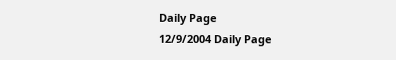Daily Page
12/9/2004 Daily Page